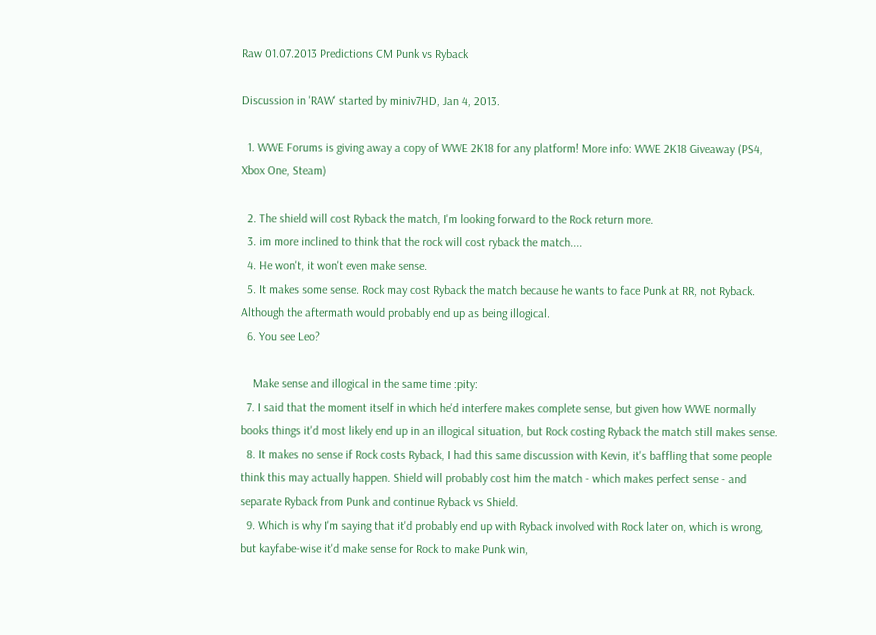Raw 01.07.2013 Predictions CM Punk vs Ryback

Discussion in 'RAW' started by miniv7HD, Jan 4, 2013.

  1. WWE Forums is giving away a copy of WWE 2K18 for any platform! More info: WWE 2K18 Giveaway (PS4, Xbox One, Steam)

  2. The shield will cost Ryback the match, I'm looking forward to the Rock return more.
  3. im more inclined to think that the rock will cost ryback the match....
  4. He won't, it won't even make sense.
  5. It makes some sense. Rock may cost Ryback the match because he wants to face Punk at RR, not Ryback. Although the aftermath would probably end up as being illogical.
  6. You see Leo?

    Make sense and illogical in the same time :pity:
  7. I said that the moment itself in which he'd interfere makes complete sense, but given how WWE normally books things it'd most likely end up in an illogical situation, but Rock costing Ryback the match still makes sense.
  8. It makes no sense if Rock costs Ryback, I had this same discussion with Kevin, it's baffling that some people think this may actually happen. Shield will probably cost him the match - which makes perfect sense - and separate Ryback from Punk and continue Ryback vs Shield.
  9. Which is why I'm saying that it'd probably end up with Ryback involved with Rock later on, which is wrong, but kayfabe-wise it'd make sense for Rock to make Punk win,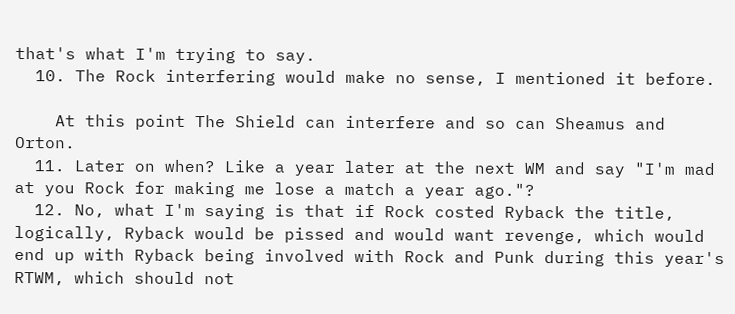that's what I'm trying to say.
  10. The Rock interfering would make no sense, I mentioned it before.

    At this point The Shield can interfere and so can Sheamus and Orton.
  11. Later on when? Like a year later at the next WM and say "I'm mad at you Rock for making me lose a match a year ago."?
  12. No, what I'm saying is that if Rock costed Ryback the title, logically, Ryback would be pissed and would want revenge, which would end up with Ryback being involved with Rock and Punk during this year's RTWM, which should not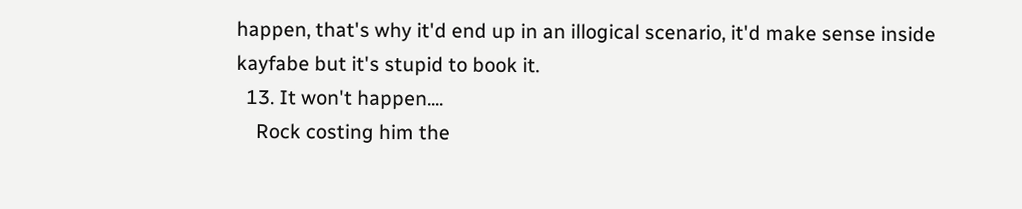happen, that's why it'd end up in an illogical scenario, it'd make sense inside kayfabe but it's stupid to book it.
  13. It won't happen....
    Rock costing him the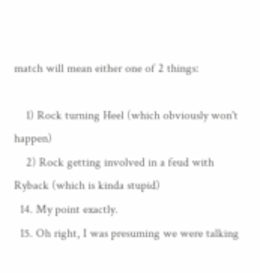match will mean either one of 2 things:

    1) Rock turning Heel (which obviously won't happen)
    2) Rock getting involved in a feud with Ryback (which is kinda stupid)
  14. My point exactly.
  15. Oh right, I was presuming we were talking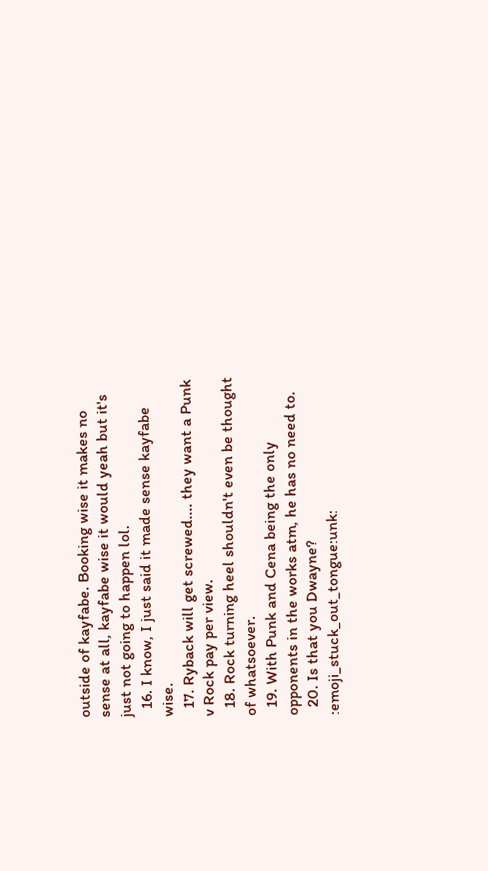outside of kayfabe. Booking wise it makes no sense at all, kayfabe wise it would yeah but it's just not going to happen lol.
  16. I know, I just said it made sense kayfabe wise.
  17. Ryback will get screwed.... they want a Punk v Rock pay per view.
  18. Rock turning heel shouldn't even be thought of whatsoever.
  19. With Punk and Cena being the only opponents in the works atm, he has no need to.
  20. Is that you Dwayne? :emoji_stuck_out_tongue:unk: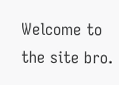Welcome to the site bro.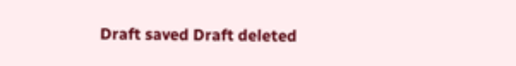Draft saved Draft deleted